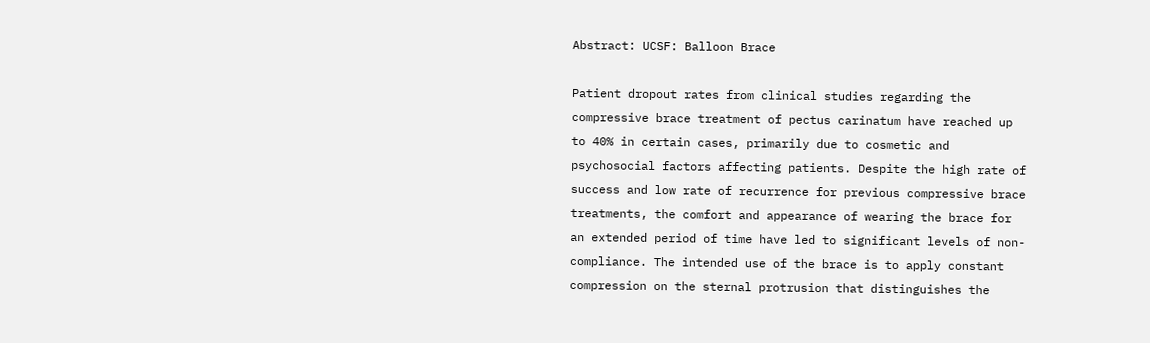Abstract: UCSF: Balloon Brace

Patient dropout rates from clinical studies regarding the compressive brace treatment of pectus carinatum have reached up to 40% in certain cases, primarily due to cosmetic and psychosocial factors affecting patients. Despite the high rate of success and low rate of recurrence for previous compressive brace treatments, the comfort and appearance of wearing the brace for an extended period of time have led to significant levels of non-compliance. The intended use of the brace is to apply constant compression on the sternal protrusion that distinguishes the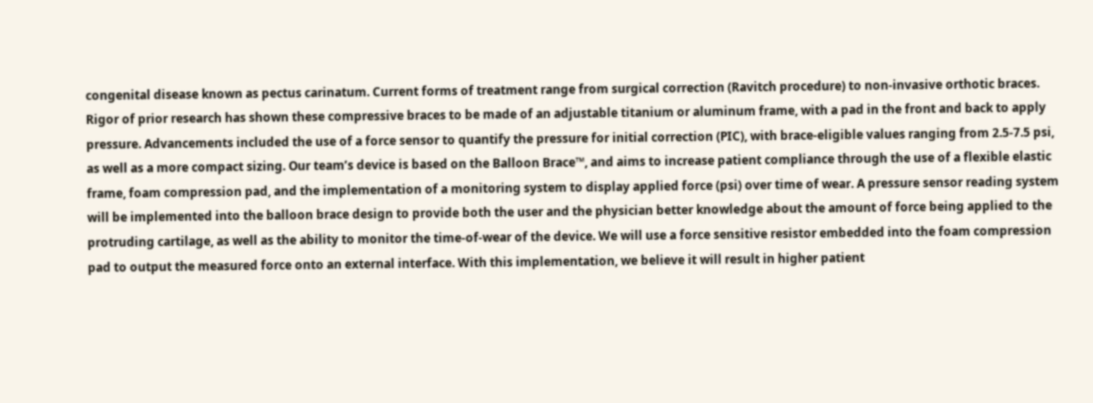congenital disease known as pectus carinatum. Current forms of treatment range from surgical correction (Ravitch procedure) to non-invasive orthotic braces. Rigor of prior research has shown these compressive braces to be made of an adjustable titanium or aluminum frame, with a pad in the front and back to apply pressure. Advancements included the use of a force sensor to quantify the pressure for initial correction (PIC), with brace-eligible values ranging from 2.5-7.5 psi, as well as a more compact sizing. Our team’s device is based on the Balloon Brace™, and aims to increase patient compliance through the use of a flexible elastic frame, foam compression pad, and the implementation of a monitoring system to display applied force (psi) over time of wear. A pressure sensor reading system will be implemented into the balloon brace design to provide both the user and the physician better knowledge about the amount of force being applied to the protruding cartilage, as well as the ability to monitor the time-of-wear of the device. We will use a force sensitive resistor embedded into the foam compression pad to output the measured force onto an external interface. With this implementation, we believe it will result in higher patient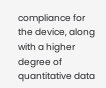compliance for the device, along with a higher degree of quantitative data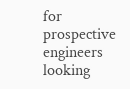for prospective engineers looking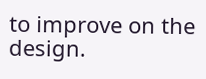to improve on the design.